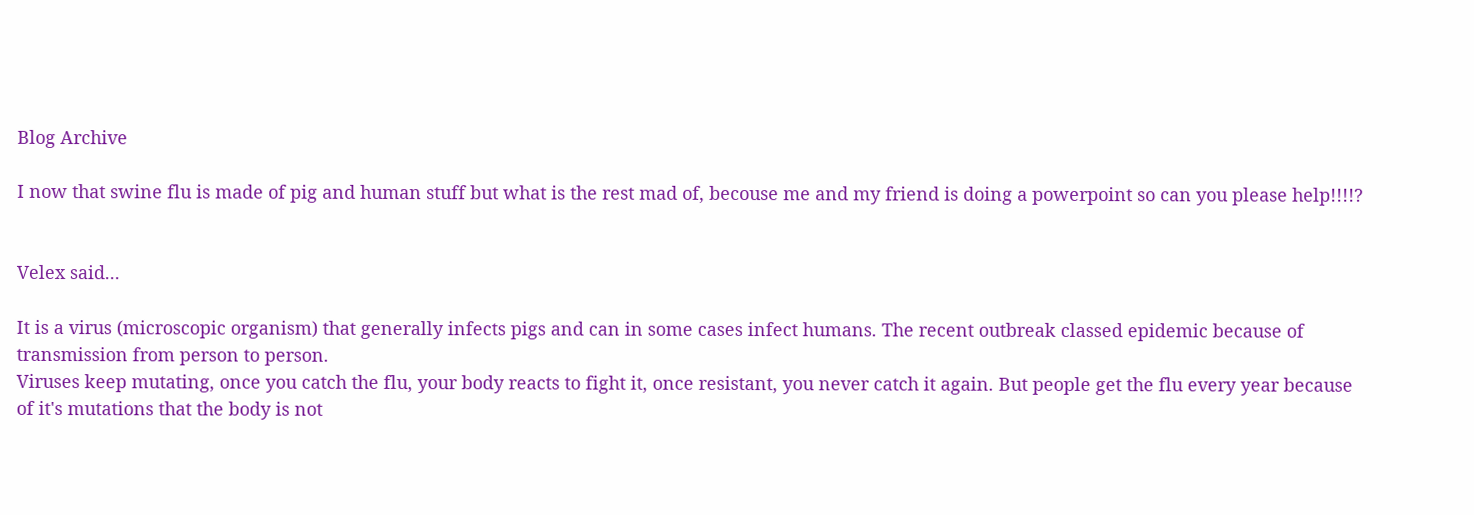Blog Archive

I now that swine flu is made of pig and human stuff but what is the rest mad of, becouse me and my friend is doing a powerpoint so can you please help!!!!?


Velex said...

It is a virus (microscopic organism) that generally infects pigs and can in some cases infect humans. The recent outbreak classed epidemic because of transmission from person to person.
Viruses keep mutating, once you catch the flu, your body reacts to fight it, once resistant, you never catch it again. But people get the flu every year because of it's mutations that the body is not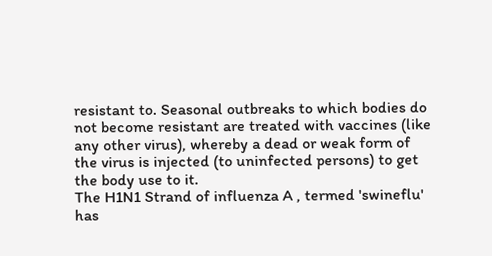resistant to. Seasonal outbreaks to which bodies do not become resistant are treated with vaccines (like any other virus), whereby a dead or weak form of the virus is injected (to uninfected persons) to get the body use to it.
The H1N1 Strand of influenza A , termed 'swineflu' has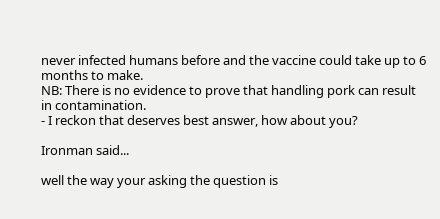never infected humans before and the vaccine could take up to 6 months to make.
NB: There is no evidence to prove that handling pork can result in contamination.
- I reckon that deserves best answer, how about you?

Ironman said...

well the way your asking the question is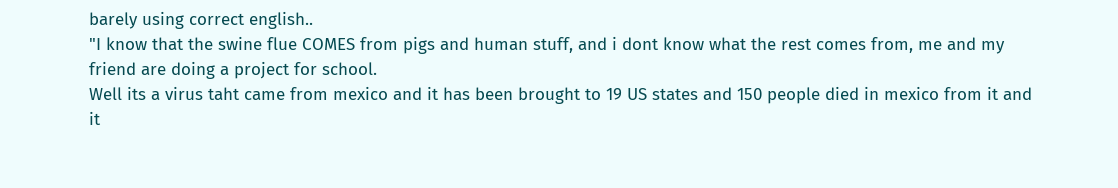barely using correct english..
"I know that the swine flue COMES from pigs and human stuff, and i dont know what the rest comes from, me and my friend are doing a project for school.
Well its a virus taht came from mexico and it has been brought to 19 US states and 150 people died in mexico from it and it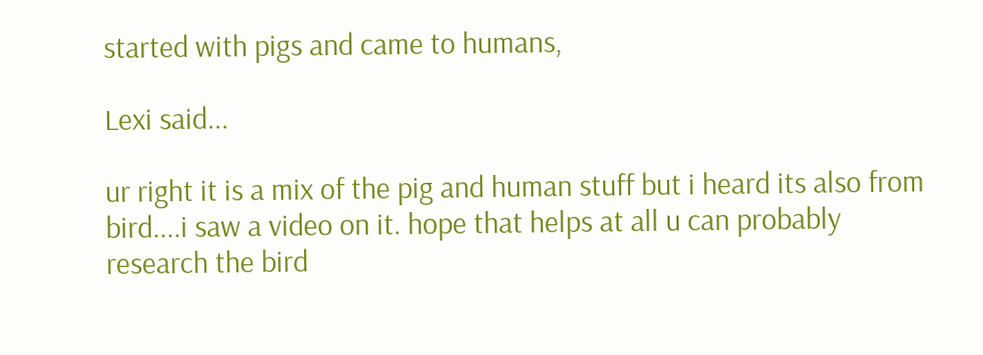started with pigs and came to humans,

Lexi said...

ur right it is a mix of the pig and human stuff but i heard its also from bird....i saw a video on it. hope that helps at all u can probably research the bird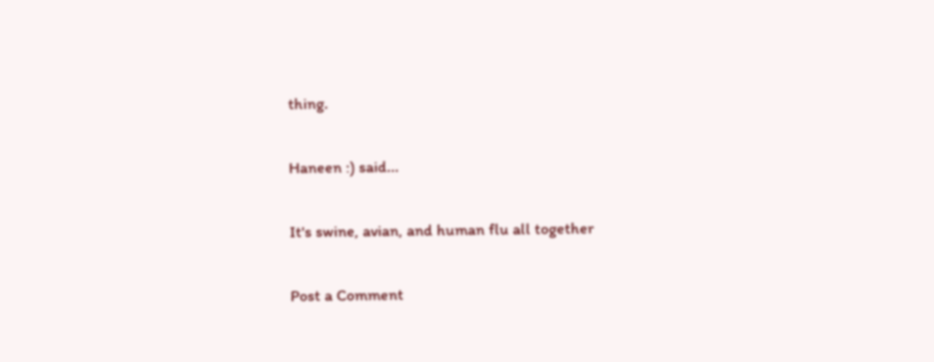thing.

Haneen :) said...

It's swine, avian, and human flu all together

Post a Comment